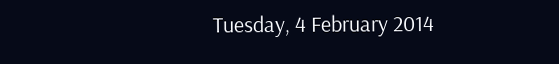Tuesday, 4 February 2014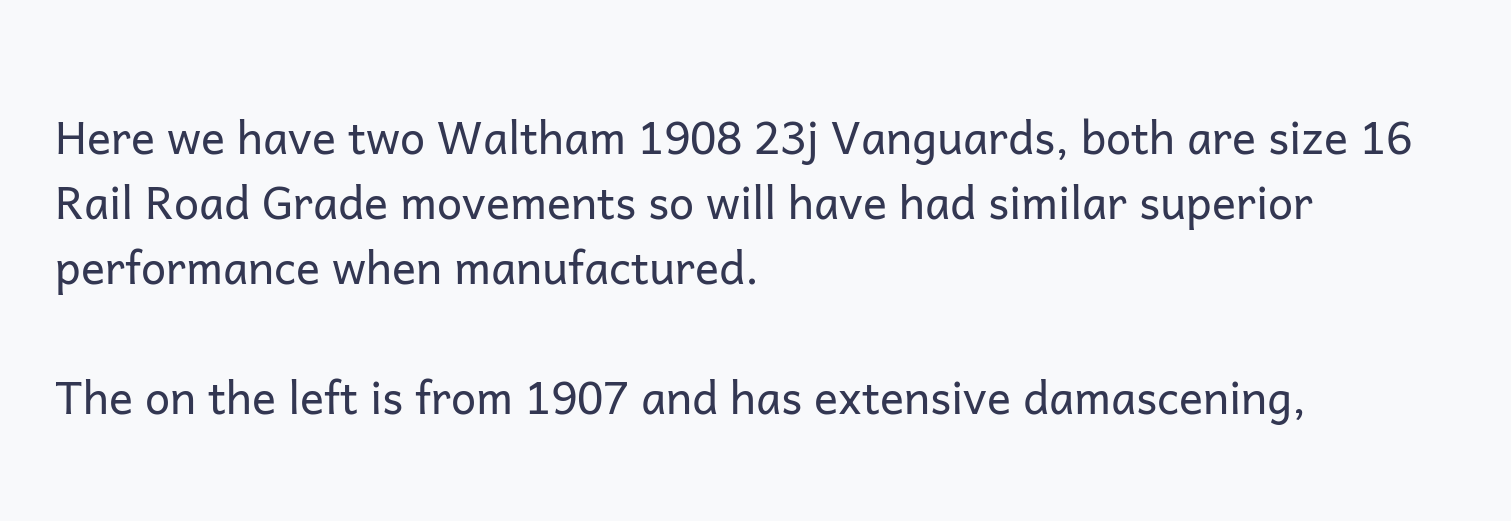Here we have two Waltham 1908 23j Vanguards, both are size 16 Rail Road Grade movements so will have had similar superior performance when manufactured.

The on the left is from 1907 and has extensive damascening,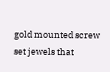gold mounted screw set jewels that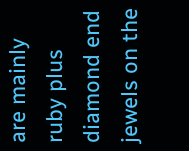are mainly ruby plus diamond end jewels on the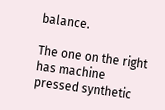balance.

The one on the right has machine pressed synthetic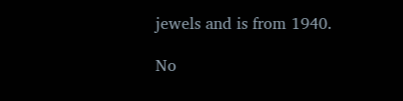jewels and is from 1940.

No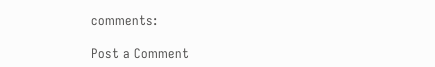comments:

Post a Comment